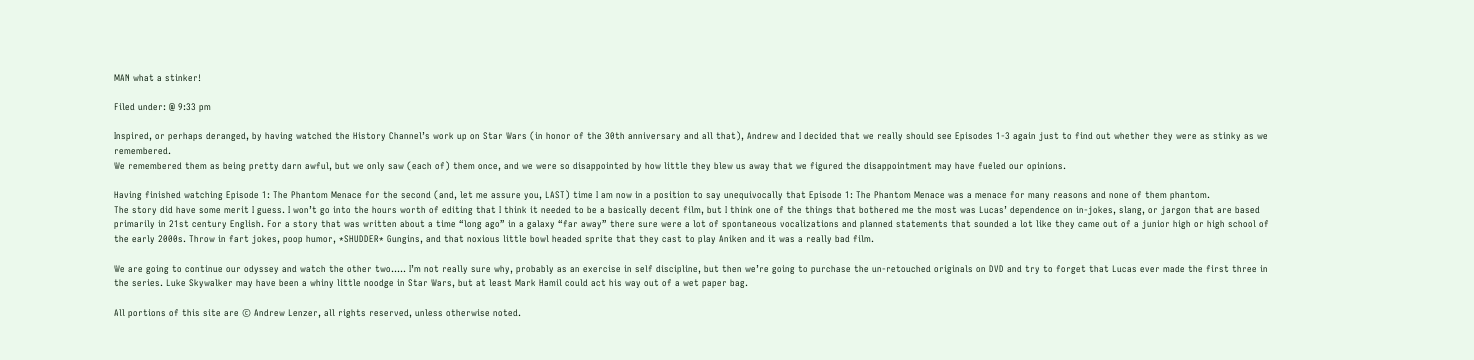MAN what a stinker!

Filed under: @ 9:33 pm

Inspired, or perhaps deranged, by having watched the History Channel’s work up on Star Wars (in honor of the 30th anniversary and all that), Andrew and I decided that we really should see Episodes 1-3 again just to find out whether they were as stinky as we remembered.
We remembered them as being pretty darn awful, but we only saw (each of) them once, and we were so disappointed by how little they blew us away that we figured the disappointment may have fueled our opinions.

Having finished watching Episode 1: The Phantom Menace for the second (and, let me assure you, LAST) time I am now in a position to say unequivocally that Episode 1: The Phantom Menace was a menace for many reasons and none of them phantom.
The story did have some merit I guess. I won’t go into the hours worth of editing that I think it needed to be a basically decent film, but I think one of the things that bothered me the most was Lucas’ dependence on in-jokes, slang, or jargon that are based primarily in 21st century English. For a story that was written about a time “long ago” in a galaxy “far away” there sure were a lot of spontaneous vocalizations and planned statements that sounded a lot like they came out of a junior high or high school of the early 2000s. Throw in fart jokes, poop humor, *SHUDDER* Gungins, and that noxious little bowl headed sprite that they cast to play Aniken and it was a really bad film.

We are going to continue our odyssey and watch the other two….. I’m not really sure why, probably as an exercise in self discipline, but then we’re going to purchase the un-retouched originals on DVD and try to forget that Lucas ever made the first three in the series. Luke Skywalker may have been a whiny little noodge in Star Wars, but at least Mark Hamil could act his way out of a wet paper bag.

All portions of this site are © Andrew Lenzer, all rights reserved, unless otherwise noted.